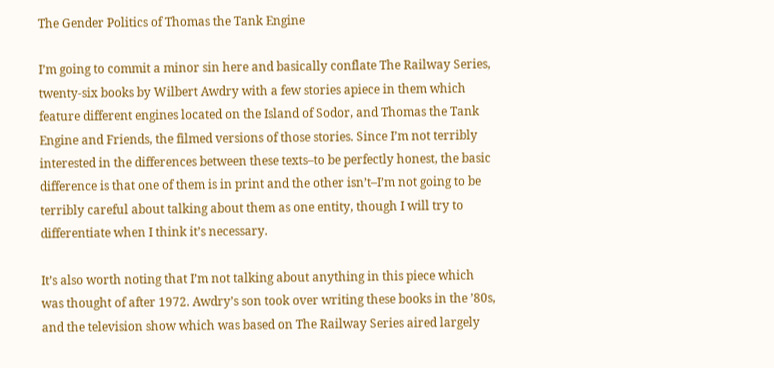The Gender Politics of Thomas the Tank Engine

I’m going to commit a minor sin here and basically conflate The Railway Series, twenty-six books by Wilbert Awdry with a few stories apiece in them which feature different engines located on the Island of Sodor, and Thomas the Tank Engine and Friends, the filmed versions of those stories. Since I’m not terribly interested in the differences between these texts–to be perfectly honest, the basic difference is that one of them is in print and the other isn’t–I’m not going to be terribly careful about talking about them as one entity, though I will try to differentiate when I think it’s necessary.

It’s also worth noting that I’m not talking about anything in this piece which was thought of after 1972. Awdry’s son took over writing these books in the ’80s, and the television show which was based on The Railway Series aired largely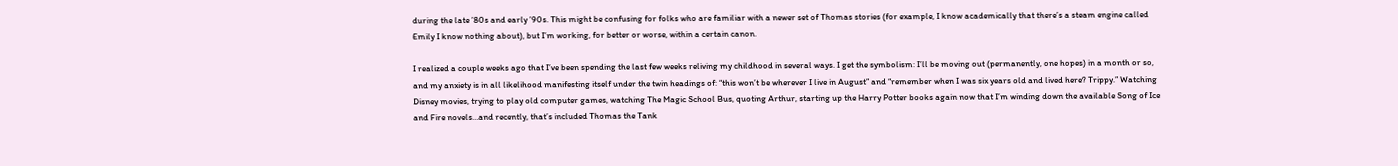during the late ’80s and early ’90s. This might be confusing for folks who are familiar with a newer set of Thomas stories (for example, I know academically that there’s a steam engine called Emily I know nothing about), but I’m working, for better or worse, within a certain canon.

I realized a couple weeks ago that I’ve been spending the last few weeks reliving my childhood in several ways. I get the symbolism: I’ll be moving out (permanently, one hopes) in a month or so, and my anxiety is in all likelihood manifesting itself under the twin headings of: “this won’t be wherever I live in August” and “remember when I was six years old and lived here? Trippy.” Watching Disney movies, trying to play old computer games, watching The Magic School Bus, quoting Arthur, starting up the Harry Potter books again now that I’m winding down the available Song of Ice and Fire novels…and recently, that’s included Thomas the Tank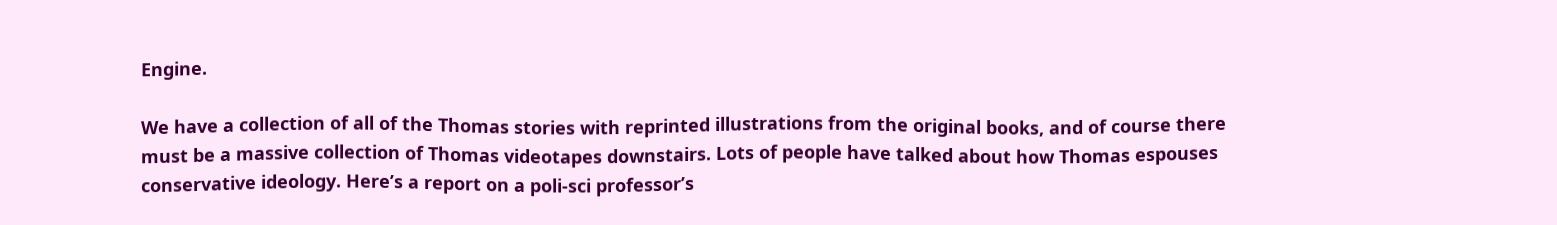Engine.

We have a collection of all of the Thomas stories with reprinted illustrations from the original books, and of course there must be a massive collection of Thomas videotapes downstairs. Lots of people have talked about how Thomas espouses conservative ideology. Here’s a report on a poli-sci professor’s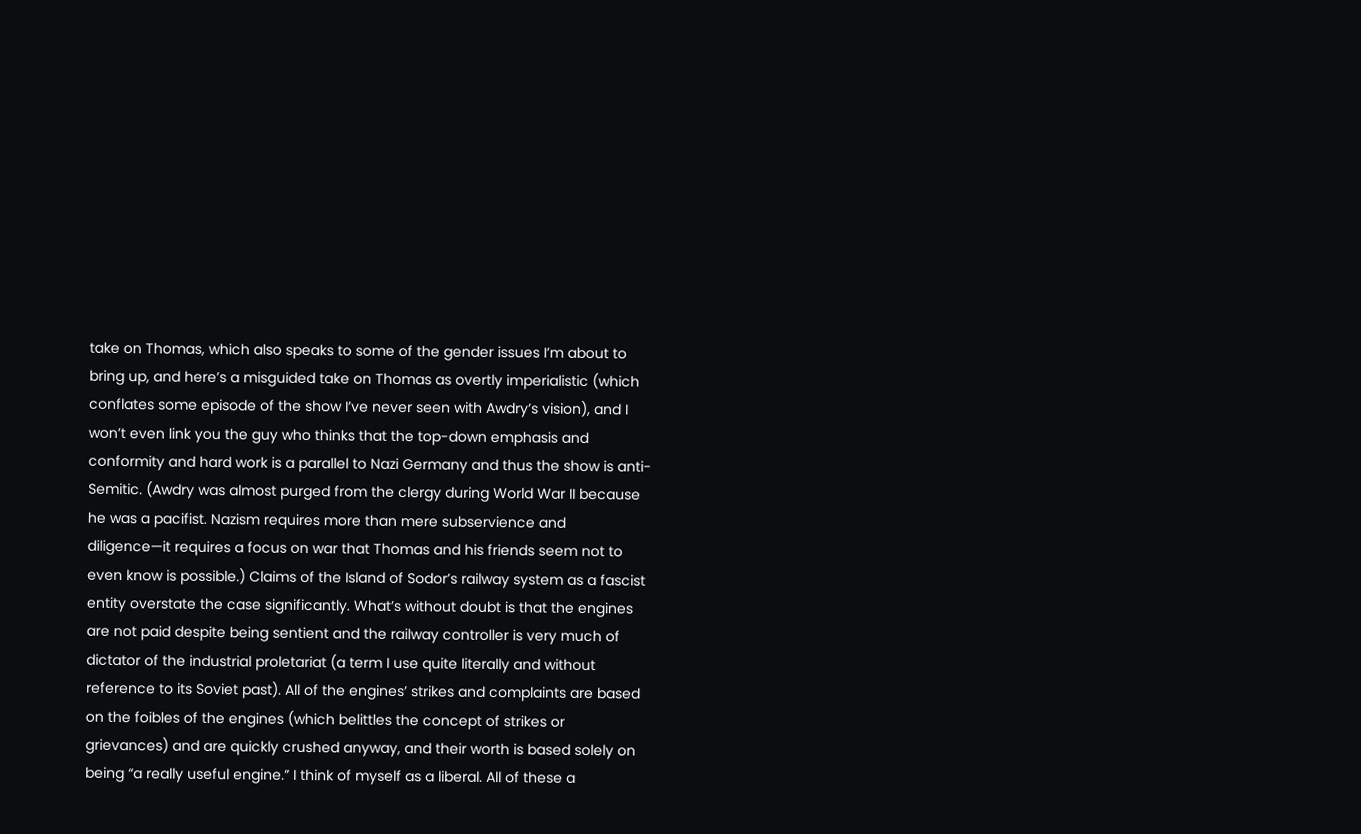take on Thomas, which also speaks to some of the gender issues I’m about to bring up, and here’s a misguided take on Thomas as overtly imperialistic (which conflates some episode of the show I’ve never seen with Awdry’s vision), and I won’t even link you the guy who thinks that the top-down emphasis and conformity and hard work is a parallel to Nazi Germany and thus the show is anti-Semitic. (Awdry was almost purged from the clergy during World War II because he was a pacifist. Nazism requires more than mere subservience and diligence—it requires a focus on war that Thomas and his friends seem not to even know is possible.) Claims of the Island of Sodor’s railway system as a fascist entity overstate the case significantly. What’s without doubt is that the engines are not paid despite being sentient and the railway controller is very much of dictator of the industrial proletariat (a term I use quite literally and without reference to its Soviet past). All of the engines’ strikes and complaints are based on the foibles of the engines (which belittles the concept of strikes or grievances) and are quickly crushed anyway, and their worth is based solely on being “a really useful engine.” I think of myself as a liberal. All of these a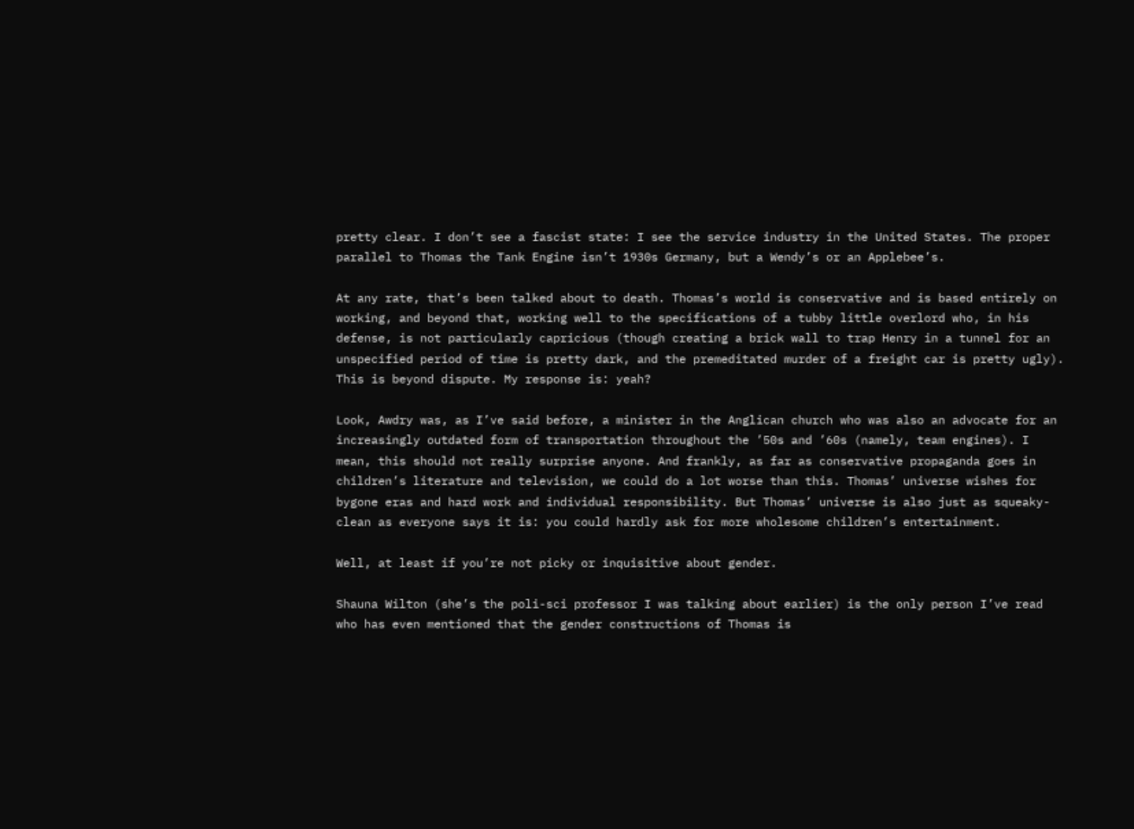pretty clear. I don’t see a fascist state: I see the service industry in the United States. The proper parallel to Thomas the Tank Engine isn’t 1930s Germany, but a Wendy’s or an Applebee’s.

At any rate, that’s been talked about to death. Thomas’s world is conservative and is based entirely on working, and beyond that, working well to the specifications of a tubby little overlord who, in his defense, is not particularly capricious (though creating a brick wall to trap Henry in a tunnel for an unspecified period of time is pretty dark, and the premeditated murder of a freight car is pretty ugly). This is beyond dispute. My response is: yeah?

Look, Awdry was, as I’ve said before, a minister in the Anglican church who was also an advocate for an increasingly outdated form of transportation throughout the ’50s and ’60s (namely, team engines). I mean, this should not really surprise anyone. And frankly, as far as conservative propaganda goes in children’s literature and television, we could do a lot worse than this. Thomas’ universe wishes for bygone eras and hard work and individual responsibility. But Thomas’ universe is also just as squeaky-clean as everyone says it is: you could hardly ask for more wholesome children’s entertainment.

Well, at least if you’re not picky or inquisitive about gender.

Shauna Wilton (she’s the poli-sci professor I was talking about earlier) is the only person I’ve read who has even mentioned that the gender constructions of Thomas is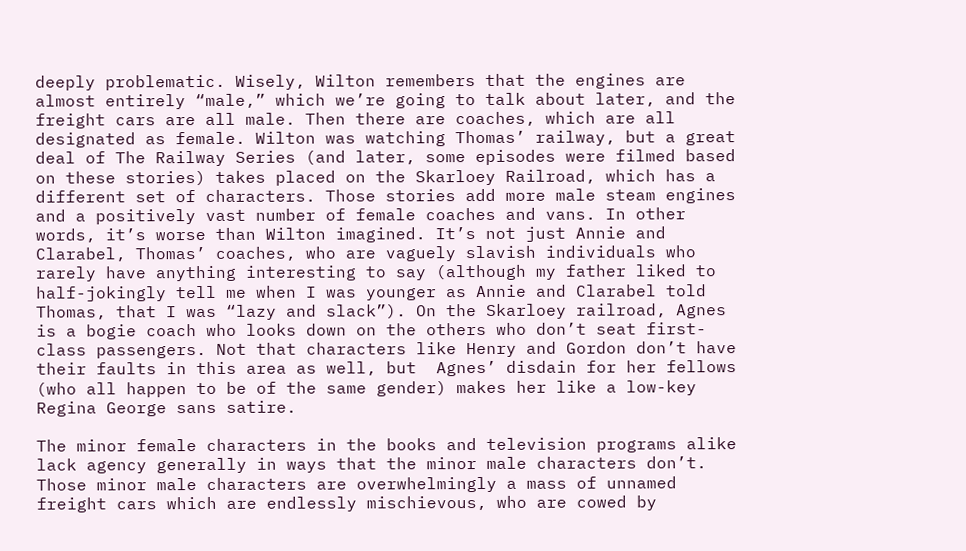deeply problematic. Wisely, Wilton remembers that the engines are almost entirely “male,” which we’re going to talk about later, and the freight cars are all male. Then there are coaches, which are all designated as female. Wilton was watching Thomas’ railway, but a great deal of The Railway Series (and later, some episodes were filmed based on these stories) takes placed on the Skarloey Railroad, which has a different set of characters. Those stories add more male steam engines and a positively vast number of female coaches and vans. In other words, it’s worse than Wilton imagined. It’s not just Annie and Clarabel, Thomas’ coaches, who are vaguely slavish individuals who rarely have anything interesting to say (although my father liked to half-jokingly tell me when I was younger as Annie and Clarabel told Thomas, that I was “lazy and slack”). On the Skarloey railroad, Agnes is a bogie coach who looks down on the others who don’t seat first-class passengers. Not that characters like Henry and Gordon don’t have their faults in this area as well, but  Agnes’ disdain for her fellows (who all happen to be of the same gender) makes her like a low-key Regina George sans satire.

The minor female characters in the books and television programs alike lack agency generally in ways that the minor male characters don’t. Those minor male characters are overwhelmingly a mass of unnamed freight cars which are endlessly mischievous, who are cowed by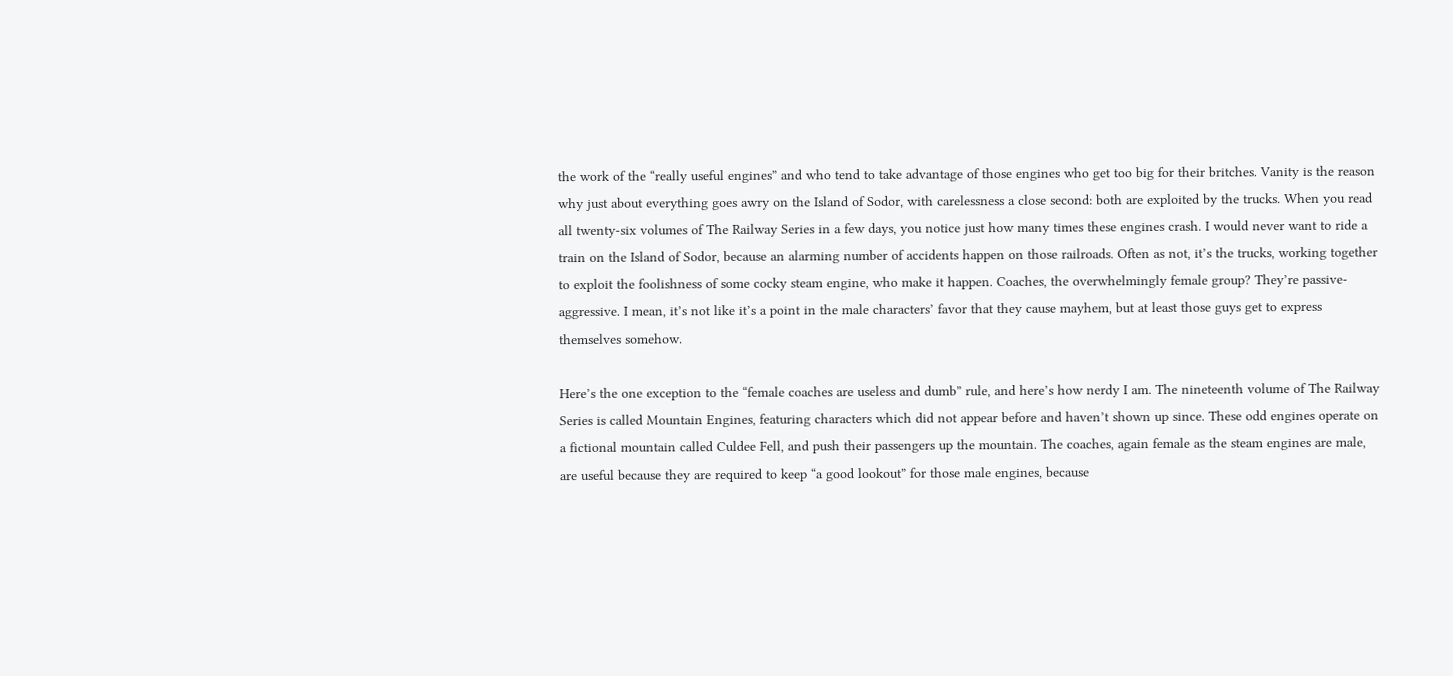the work of the “really useful engines” and who tend to take advantage of those engines who get too big for their britches. Vanity is the reason why just about everything goes awry on the Island of Sodor, with carelessness a close second: both are exploited by the trucks. When you read all twenty-six volumes of The Railway Series in a few days, you notice just how many times these engines crash. I would never want to ride a train on the Island of Sodor, because an alarming number of accidents happen on those railroads. Often as not, it’s the trucks, working together to exploit the foolishness of some cocky steam engine, who make it happen. Coaches, the overwhelmingly female group? They’re passive-aggressive. I mean, it’s not like it’s a point in the male characters’ favor that they cause mayhem, but at least those guys get to express themselves somehow.

Here’s the one exception to the “female coaches are useless and dumb” rule, and here’s how nerdy I am. The nineteenth volume of The Railway Series is called Mountain Engines, featuring characters which did not appear before and haven’t shown up since. These odd engines operate on a fictional mountain called Culdee Fell, and push their passengers up the mountain. The coaches, again female as the steam engines are male, are useful because they are required to keep “a good lookout” for those male engines, because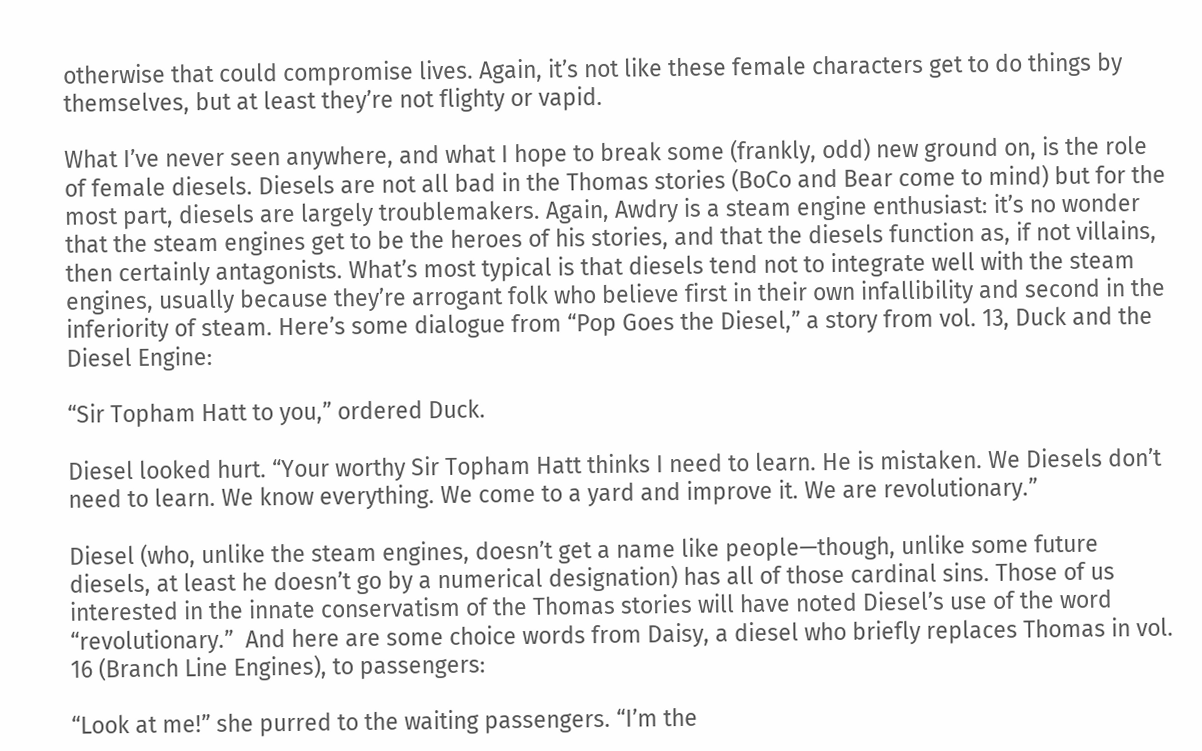otherwise that could compromise lives. Again, it’s not like these female characters get to do things by themselves, but at least they’re not flighty or vapid.

What I’ve never seen anywhere, and what I hope to break some (frankly, odd) new ground on, is the role of female diesels. Diesels are not all bad in the Thomas stories (BoCo and Bear come to mind) but for the most part, diesels are largely troublemakers. Again, Awdry is a steam engine enthusiast: it’s no wonder that the steam engines get to be the heroes of his stories, and that the diesels function as, if not villains, then certainly antagonists. What’s most typical is that diesels tend not to integrate well with the steam engines, usually because they’re arrogant folk who believe first in their own infallibility and second in the inferiority of steam. Here’s some dialogue from “Pop Goes the Diesel,” a story from vol. 13, Duck and the Diesel Engine:

“Sir Topham Hatt to you,” ordered Duck.

Diesel looked hurt. “Your worthy Sir Topham Hatt thinks I need to learn. He is mistaken. We Diesels don’t need to learn. We know everything. We come to a yard and improve it. We are revolutionary.”

Diesel (who, unlike the steam engines, doesn’t get a name like people—though, unlike some future diesels, at least he doesn’t go by a numerical designation) has all of those cardinal sins. Those of us interested in the innate conservatism of the Thomas stories will have noted Diesel’s use of the word “revolutionary.”  And here are some choice words from Daisy, a diesel who briefly replaces Thomas in vol. 16 (Branch Line Engines), to passengers:

“Look at me!” she purred to the waiting passengers. “I’m the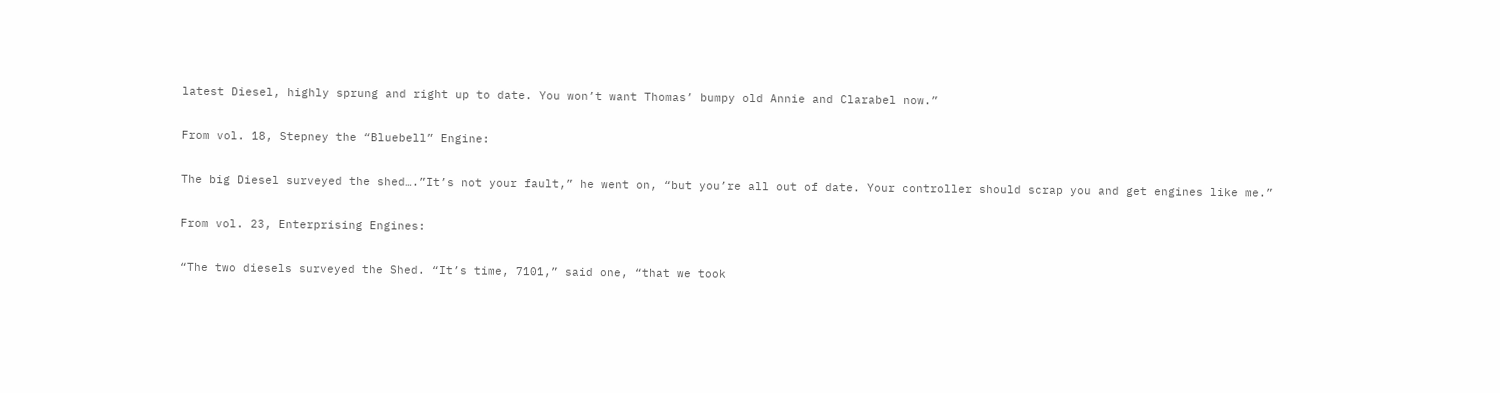latest Diesel, highly sprung and right up to date. You won’t want Thomas’ bumpy old Annie and Clarabel now.”

From vol. 18, Stepney the “Bluebell” Engine:

The big Diesel surveyed the shed….”It’s not your fault,” he went on, “but you’re all out of date. Your controller should scrap you and get engines like me.”

From vol. 23, Enterprising Engines:

“The two diesels surveyed the Shed. “It’s time, 7101,” said one, “that we took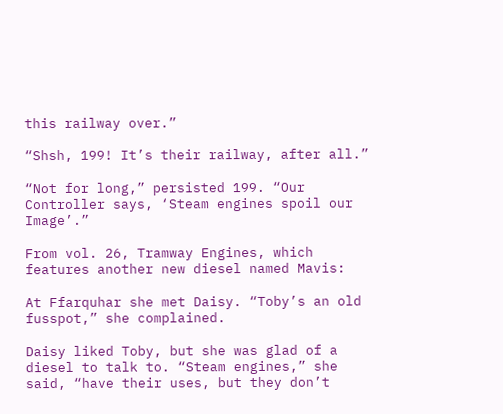this railway over.”

“Shsh, 199! It’s their railway, after all.”

“Not for long,” persisted 199. “Our Controller says, ‘Steam engines spoil our Image’.”

From vol. 26, Tramway Engines, which features another new diesel named Mavis:

At Ffarquhar she met Daisy. “Toby’s an old fusspot,” she complained.

Daisy liked Toby, but she was glad of a diesel to talk to. “Steam engines,” she said, “have their uses, but they don’t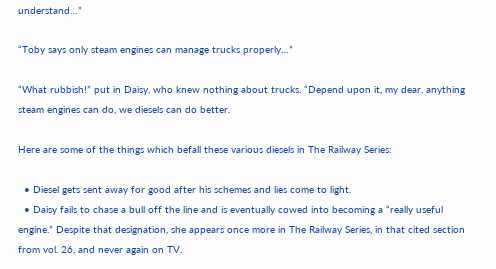understand…”

“Toby says only steam engines can manage trucks properly…”

“What rubbish!” put in Daisy, who knew nothing about trucks. “Depend upon it, my dear, anything steam engines can do, we diesels can do better.

Here are some of the things which befall these various diesels in The Railway Series:

  • Diesel gets sent away for good after his schemes and lies come to light.
  • Daisy fails to chase a bull off the line and is eventually cowed into becoming a “really useful engine.” Despite that designation, she appears once more in The Railway Series, in that cited section from vol. 26, and never again on TV.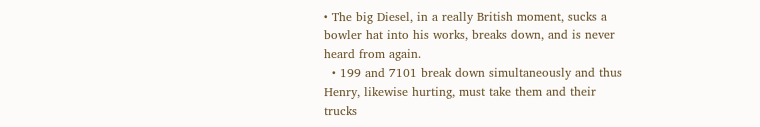• The big Diesel, in a really British moment, sucks a bowler hat into his works, breaks down, and is never heard from again.
  • 199 and 7101 break down simultaneously and thus Henry, likewise hurting, must take them and their trucks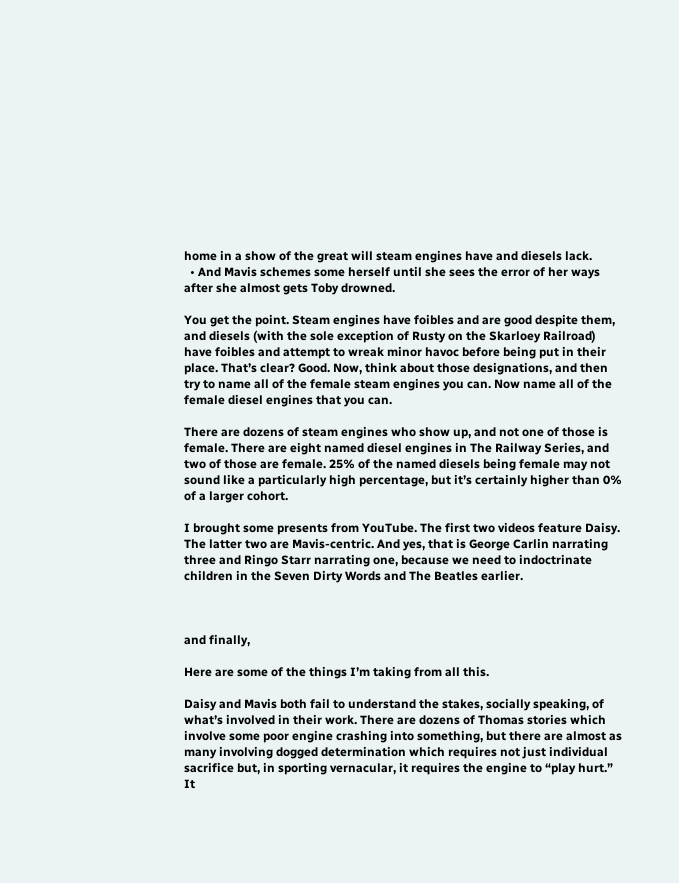home in a show of the great will steam engines have and diesels lack.
  • And Mavis schemes some herself until she sees the error of her ways after she almost gets Toby drowned.

You get the point. Steam engines have foibles and are good despite them, and diesels (with the sole exception of Rusty on the Skarloey Railroad) have foibles and attempt to wreak minor havoc before being put in their place. That’s clear? Good. Now, think about those designations, and then try to name all of the female steam engines you can. Now name all of the female diesel engines that you can.

There are dozens of steam engines who show up, and not one of those is female. There are eight named diesel engines in The Railway Series, and two of those are female. 25% of the named diesels being female may not sound like a particularly high percentage, but it’s certainly higher than 0% of a larger cohort.

I brought some presents from YouTube. The first two videos feature Daisy. The latter two are Mavis-centric. And yes, that is George Carlin narrating three and Ringo Starr narrating one, because we need to indoctrinate children in the Seven Dirty Words and The Beatles earlier.



and finally,

Here are some of the things I’m taking from all this.

Daisy and Mavis both fail to understand the stakes, socially speaking, of what’s involved in their work. There are dozens of Thomas stories which involve some poor engine crashing into something, but there are almost as many involving dogged determination which requires not just individual sacrifice but, in sporting vernacular, it requires the engine to “play hurt.” It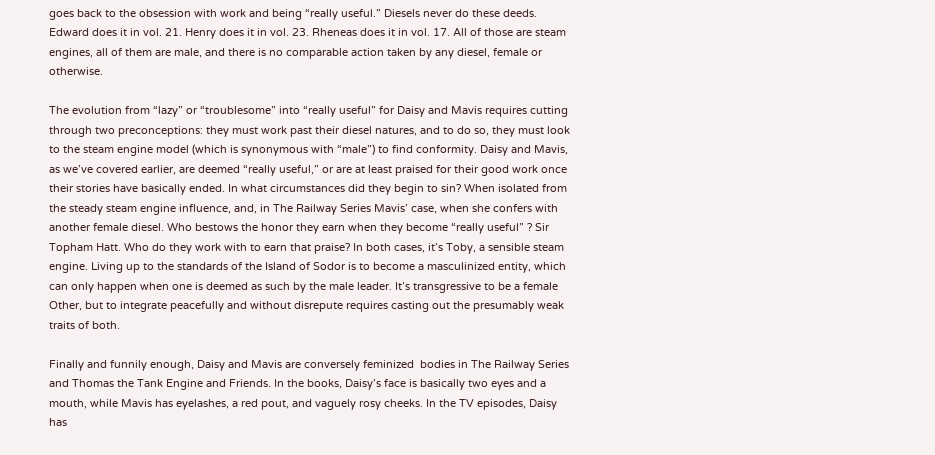goes back to the obsession with work and being “really useful.” Diesels never do these deeds. Edward does it in vol. 21. Henry does it in vol. 23. Rheneas does it in vol. 17. All of those are steam engines, all of them are male, and there is no comparable action taken by any diesel, female or otherwise.

The evolution from “lazy” or “troublesome” into “really useful” for Daisy and Mavis requires cutting through two preconceptions: they must work past their diesel natures, and to do so, they must look to the steam engine model (which is synonymous with “male”) to find conformity. Daisy and Mavis, as we’ve covered earlier, are deemed “really useful,” or are at least praised for their good work once their stories have basically ended. In what circumstances did they begin to sin? When isolated from the steady steam engine influence, and, in The Railway Series Mavis’ case, when she confers with another female diesel. Who bestows the honor they earn when they become “really useful” ? Sir Topham Hatt. Who do they work with to earn that praise? In both cases, it’s Toby, a sensible steam engine. Living up to the standards of the Island of Sodor is to become a masculinized entity, which can only happen when one is deemed as such by the male leader. It’s transgressive to be a female Other, but to integrate peacefully and without disrepute requires casting out the presumably weak traits of both.

Finally and funnily enough, Daisy and Mavis are conversely feminized  bodies in The Railway Series and Thomas the Tank Engine and Friends. In the books, Daisy’s face is basically two eyes and a mouth, while Mavis has eyelashes, a red pout, and vaguely rosy cheeks. In the TV episodes, Daisy has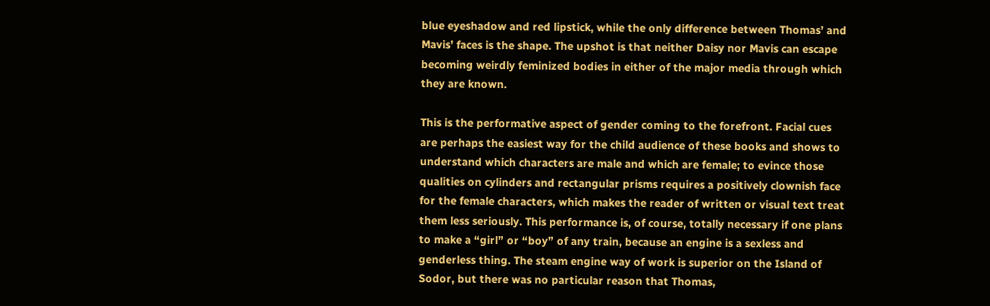blue eyeshadow and red lipstick, while the only difference between Thomas’ and Mavis’ faces is the shape. The upshot is that neither Daisy nor Mavis can escape becoming weirdly feminized bodies in either of the major media through which they are known.

This is the performative aspect of gender coming to the forefront. Facial cues are perhaps the easiest way for the child audience of these books and shows to understand which characters are male and which are female; to evince those qualities on cylinders and rectangular prisms requires a positively clownish face for the female characters, which makes the reader of written or visual text treat them less seriously. This performance is, of course, totally necessary if one plans to make a “girl” or “boy” of any train, because an engine is a sexless and genderless thing. The steam engine way of work is superior on the Island of Sodor, but there was no particular reason that Thomas,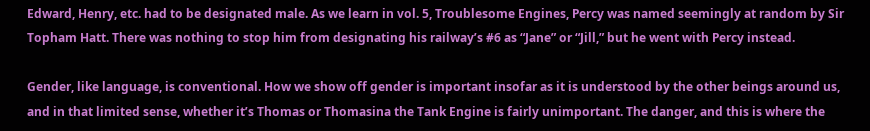Edward, Henry, etc. had to be designated male. As we learn in vol. 5, Troublesome Engines, Percy was named seemingly at random by Sir Topham Hatt. There was nothing to stop him from designating his railway’s #6 as “Jane” or “Jill,” but he went with Percy instead.

Gender, like language, is conventional. How we show off gender is important insofar as it is understood by the other beings around us, and in that limited sense, whether it’s Thomas or Thomasina the Tank Engine is fairly unimportant. The danger, and this is where the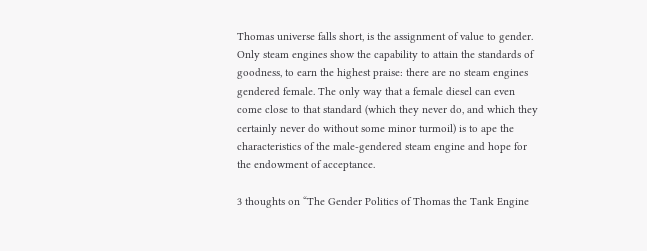Thomas universe falls short, is the assignment of value to gender. Only steam engines show the capability to attain the standards of goodness, to earn the highest praise: there are no steam engines gendered female. The only way that a female diesel can even come close to that standard (which they never do, and which they certainly never do without some minor turmoil) is to ape the characteristics of the male-gendered steam engine and hope for the endowment of acceptance.

3 thoughts on “The Gender Politics of Thomas the Tank Engine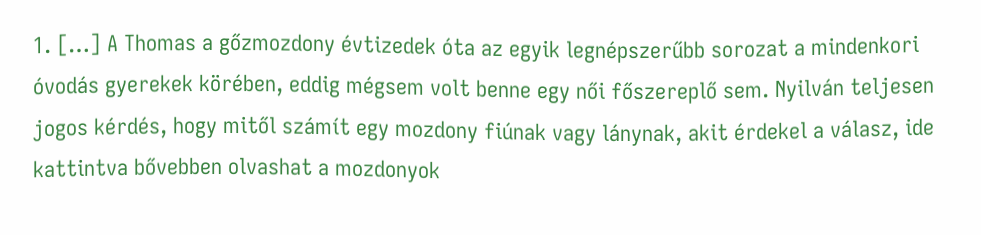1. […] A Thomas a gőzmozdony évtizedek óta az egyik legnépszerűbb sorozat a mindenkori óvodás gyerekek körében, eddig mégsem volt benne egy női főszereplő sem. Nyilván teljesen jogos kérdés, hogy mitől számít egy mozdony fiúnak vagy lánynak, akit érdekel a válasz, ide kattintva bővebben olvashat a mozdonyok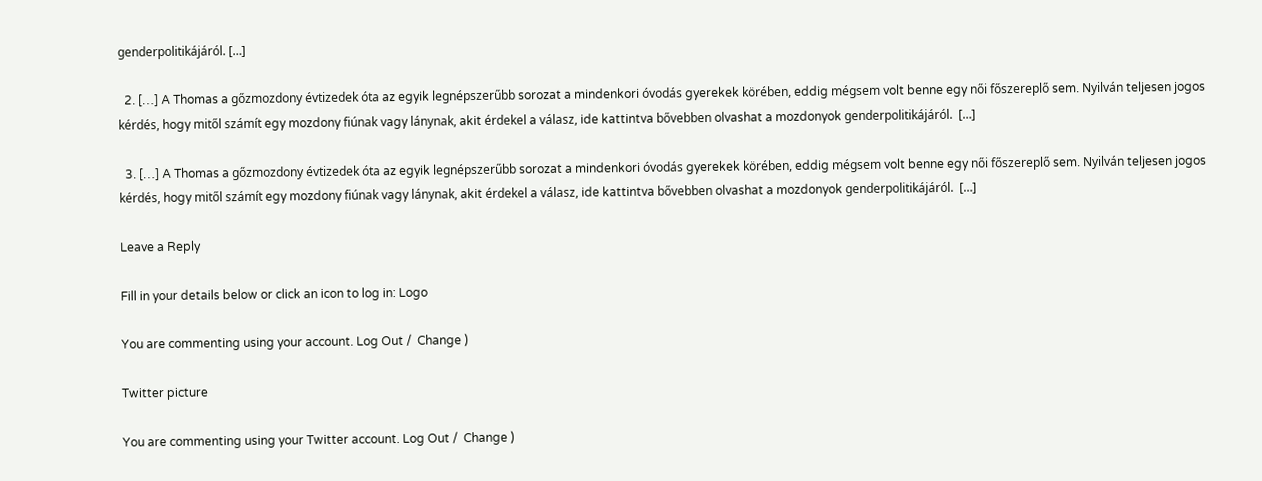genderpolitikájáról. […]

  2. […] A Thomas a gőzmozdony évtizedek óta az egyik legnépszerűbb sorozat a mindenkori óvodás gyerekek körében, eddig mégsem volt benne egy női főszereplő sem. Nyilván teljesen jogos kérdés, hogy mitől számít egy mozdony fiúnak vagy lánynak, akit érdekel a válasz, ide kattintva bővebben olvashat a mozdonyok genderpolitikájáról.  […]

  3. […] A Thomas a gőzmozdony évtizedek óta az egyik legnépszerűbb sorozat a mindenkori óvodás gyerekek körében, eddig mégsem volt benne egy női főszereplő sem. Nyilván teljesen jogos kérdés, hogy mitől számít egy mozdony fiúnak vagy lánynak, akit érdekel a válasz, ide kattintva bővebben olvashat a mozdonyok genderpolitikájáról.  […]

Leave a Reply

Fill in your details below or click an icon to log in: Logo

You are commenting using your account. Log Out /  Change )

Twitter picture

You are commenting using your Twitter account. Log Out /  Change )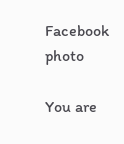Facebook photo

You are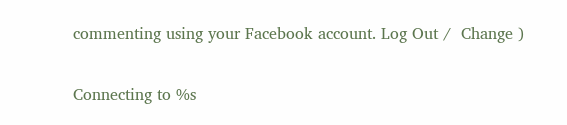commenting using your Facebook account. Log Out /  Change )

Connecting to %s